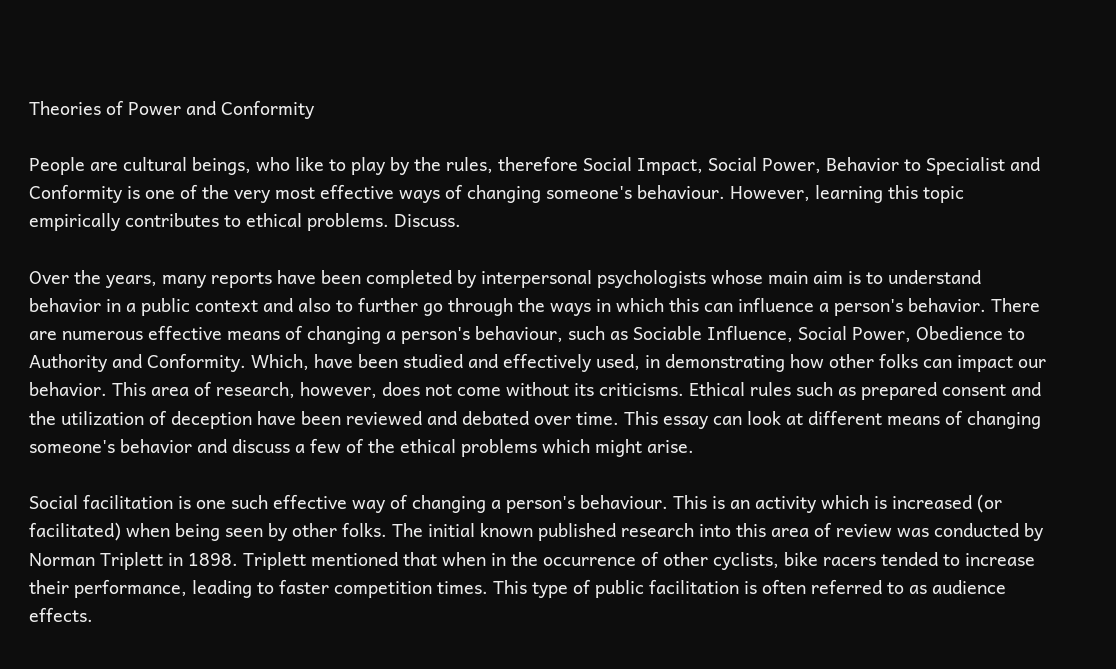Theories of Power and Conformity

People are cultural beings, who like to play by the rules, therefore Social Impact, Social Power, Behavior to Specialist and Conformity is one of the very most effective ways of changing someone's behaviour. However, learning this topic empirically contributes to ethical problems. Discuss.

Over the years, many reports have been completed by interpersonal psychologists whose main aim is to understand behavior in a public context and also to further go through the ways in which this can influence a person's behavior. There are numerous effective means of changing a person's behaviour, such as Sociable Influence, Social Power, Obedience to Authority and Conformity. Which, have been studied and effectively used, in demonstrating how other folks can impact our behavior. This area of research, however, does not come without its criticisms. Ethical rules such as prepared consent and the utilization of deception have been reviewed and debated over time. This essay can look at different means of changing someone's behavior and discuss a few of the ethical problems which might arise.

Social facilitation is one such effective way of changing a person's behaviour. This is an activity which is increased (or facilitated) when being seen by other folks. The initial known published research into this area of review was conducted by Norman Triplett in 1898. Triplett mentioned that when in the occurrence of other cyclists, bike racers tended to increase their performance, leading to faster competition times. This type of public facilitation is often referred to as audience effects.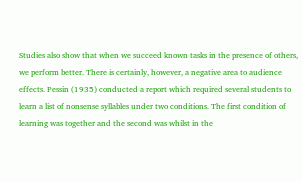Studies also show that when we succeed known tasks in the presence of others, we perform better. There is certainly, however, a negative area to audience effects. Pessin (1935) conducted a report which required several students to learn a list of nonsense syllables under two conditions. The first condition of learning was together and the second was whilst in the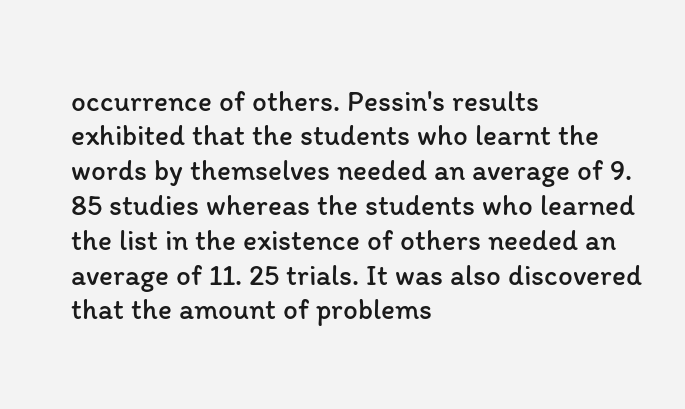occurrence of others. Pessin's results exhibited that the students who learnt the words by themselves needed an average of 9. 85 studies whereas the students who learned the list in the existence of others needed an average of 11. 25 trials. It was also discovered that the amount of problems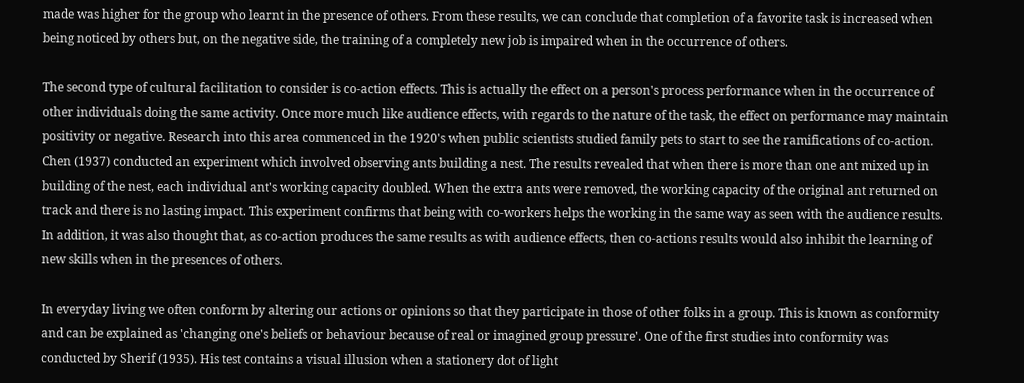made was higher for the group who learnt in the presence of others. From these results, we can conclude that completion of a favorite task is increased when being noticed by others but, on the negative side, the training of a completely new job is impaired when in the occurrence of others.

The second type of cultural facilitation to consider is co-action effects. This is actually the effect on a person's process performance when in the occurrence of other individuals doing the same activity. Once more much like audience effects, with regards to the nature of the task, the effect on performance may maintain positivity or negative. Research into this area commenced in the 1920's when public scientists studied family pets to start to see the ramifications of co-action. Chen (1937) conducted an experiment which involved observing ants building a nest. The results revealed that when there is more than one ant mixed up in building of the nest, each individual ant's working capacity doubled. When the extra ants were removed, the working capacity of the original ant returned on track and there is no lasting impact. This experiment confirms that being with co-workers helps the working in the same way as seen with the audience results. In addition, it was also thought that, as co-action produces the same results as with audience effects, then co-actions results would also inhibit the learning of new skills when in the presences of others.

In everyday living we often conform by altering our actions or opinions so that they participate in those of other folks in a group. This is known as conformity and can be explained as 'changing one's beliefs or behaviour because of real or imagined group pressure'. One of the first studies into conformity was conducted by Sherif (1935). His test contains a visual illusion when a stationery dot of light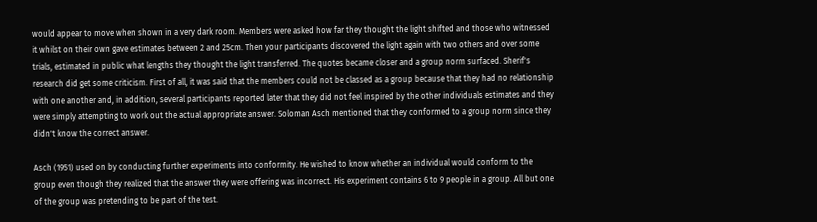would appear to move when shown in a very dark room. Members were asked how far they thought the light shifted and those who witnessed it whilst on their own gave estimates between 2 and 25cm. Then your participants discovered the light again with two others and over some trials, estimated in public what lengths they thought the light transferred. The quotes became closer and a group norm surfaced. Sherif's research did get some criticism. First of all, it was said that the members could not be classed as a group because that they had no relationship with one another and, in addition, several participants reported later that they did not feel inspired by the other individuals estimates and they were simply attempting to work out the actual appropriate answer. Soloman Asch mentioned that they conformed to a group norm since they didn't know the correct answer.

Asch (1951) used on by conducting further experiments into conformity. He wished to know whether an individual would conform to the group even though they realized that the answer they were offering was incorrect. His experiment contains 6 to 9 people in a group. All but one of the group was pretending to be part of the test.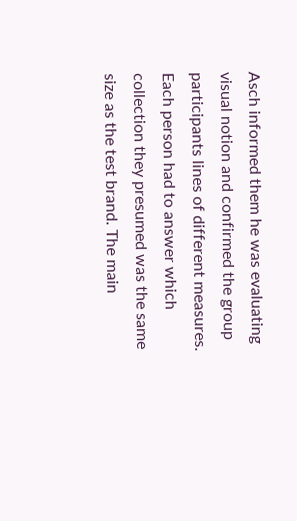Asch informed them he was evaluating visual notion and confirmed the group participants lines of different measures. Each person had to answer which collection they presumed was the same size as the test brand. The main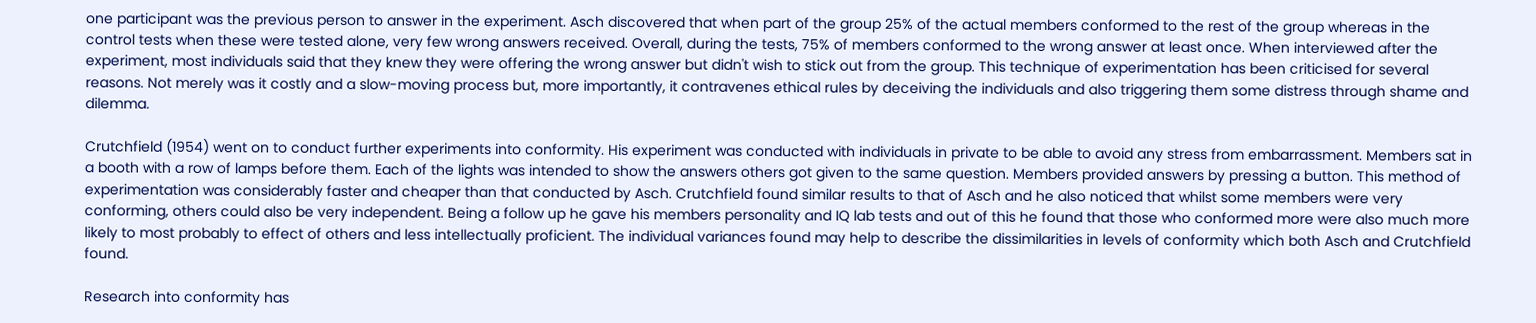one participant was the previous person to answer in the experiment. Asch discovered that when part of the group 25% of the actual members conformed to the rest of the group whereas in the control tests when these were tested alone, very few wrong answers received. Overall, during the tests, 75% of members conformed to the wrong answer at least once. When interviewed after the experiment, most individuals said that they knew they were offering the wrong answer but didn't wish to stick out from the group. This technique of experimentation has been criticised for several reasons. Not merely was it costly and a slow-moving process but, more importantly, it contravenes ethical rules by deceiving the individuals and also triggering them some distress through shame and dilemma.

Crutchfield (1954) went on to conduct further experiments into conformity. His experiment was conducted with individuals in private to be able to avoid any stress from embarrassment. Members sat in a booth with a row of lamps before them. Each of the lights was intended to show the answers others got given to the same question. Members provided answers by pressing a button. This method of experimentation was considerably faster and cheaper than that conducted by Asch. Crutchfield found similar results to that of Asch and he also noticed that whilst some members were very conforming, others could also be very independent. Being a follow up he gave his members personality and IQ lab tests and out of this he found that those who conformed more were also much more likely to most probably to effect of others and less intellectually proficient. The individual variances found may help to describe the dissimilarities in levels of conformity which both Asch and Crutchfield found.

Research into conformity has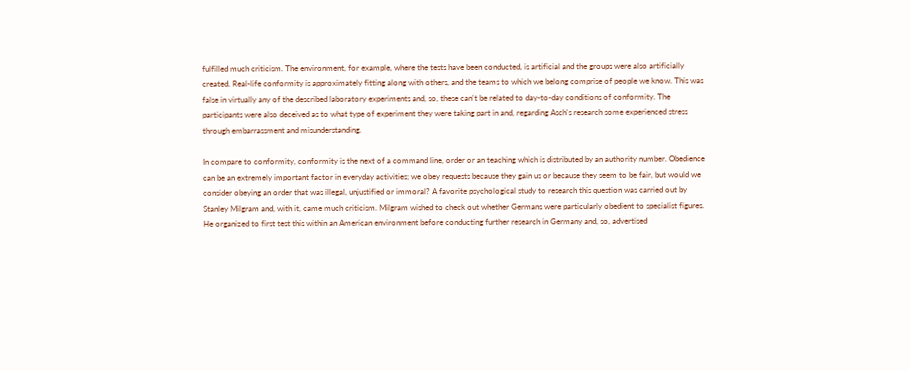fulfilled much criticism. The environment, for example, where the tests have been conducted, is artificial and the groups were also artificially created. Real-life conformity is approximately fitting along with others, and the teams to which we belong comprise of people we know. This was false in virtually any of the described laboratory experiments and, so, these can't be related to day-to-day conditions of conformity. The participants were also deceived as to what type of experiment they were taking part in and, regarding Asch's research some experienced stress through embarrassment and misunderstanding.

In compare to conformity, conformity is the next of a command line, order or an teaching which is distributed by an authority number. Obedience can be an extremely important factor in everyday activities; we obey requests because they gain us or because they seem to be fair, but would we consider obeying an order that was illegal, unjustified or immoral? A favorite psychological study to research this question was carried out by Stanley Milgram and, with it, came much criticism. Milgram wished to check out whether Germans were particularly obedient to specialist figures. He organized to first test this within an American environment before conducting further research in Germany and, so, advertised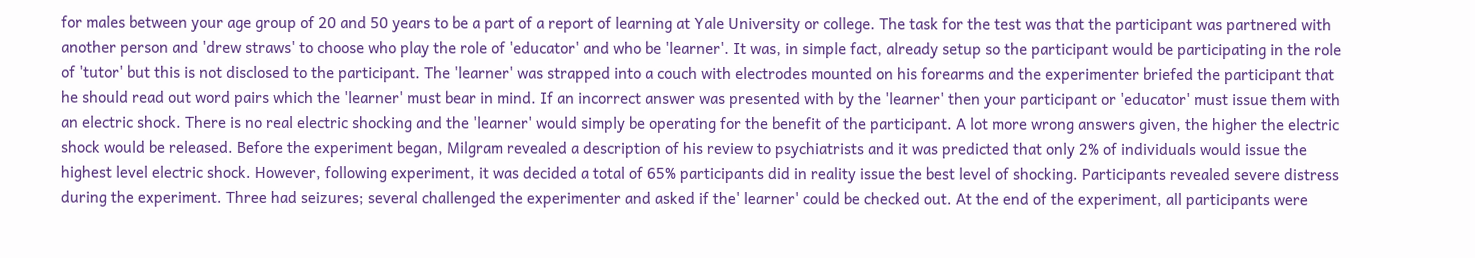for males between your age group of 20 and 50 years to be a part of a report of learning at Yale University or college. The task for the test was that the participant was partnered with another person and 'drew straws' to choose who play the role of 'educator' and who be 'learner'. It was, in simple fact, already setup so the participant would be participating in the role of 'tutor' but this is not disclosed to the participant. The 'learner' was strapped into a couch with electrodes mounted on his forearms and the experimenter briefed the participant that he should read out word pairs which the 'learner' must bear in mind. If an incorrect answer was presented with by the 'learner' then your participant or 'educator' must issue them with an electric shock. There is no real electric shocking and the 'learner' would simply be operating for the benefit of the participant. A lot more wrong answers given, the higher the electric shock would be released. Before the experiment began, Milgram revealed a description of his review to psychiatrists and it was predicted that only 2% of individuals would issue the highest level electric shock. However, following experiment, it was decided a total of 65% participants did in reality issue the best level of shocking. Participants revealed severe distress during the experiment. Three had seizures; several challenged the experimenter and asked if the' learner' could be checked out. At the end of the experiment, all participants were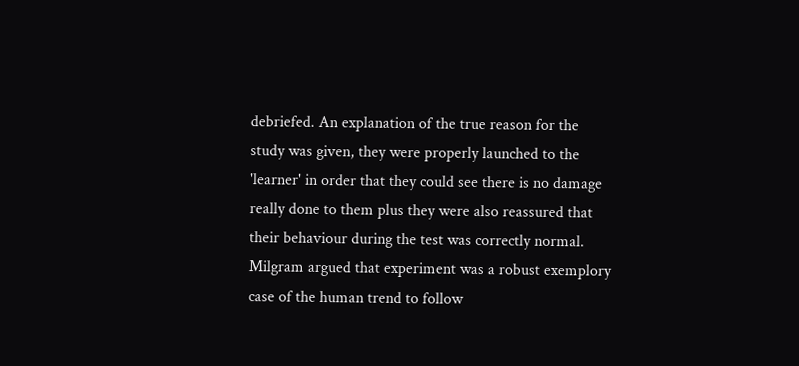debriefed. An explanation of the true reason for the study was given, they were properly launched to the 'learner' in order that they could see there is no damage really done to them plus they were also reassured that their behaviour during the test was correctly normal. Milgram argued that experiment was a robust exemplory case of the human trend to follow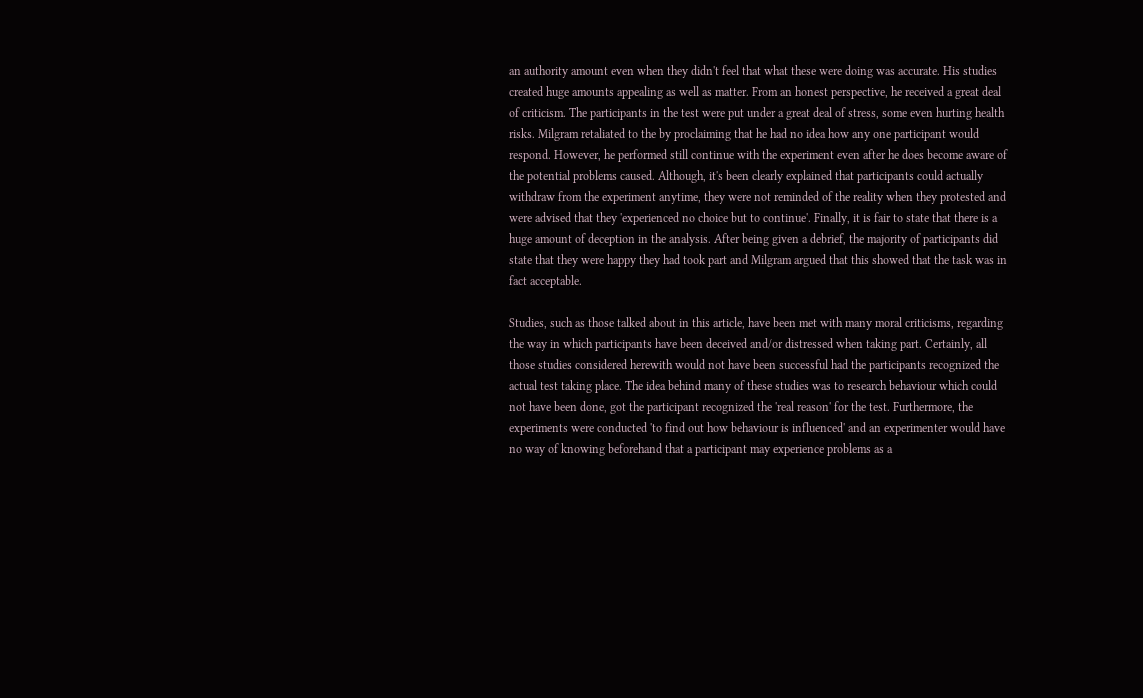an authority amount even when they didn't feel that what these were doing was accurate. His studies created huge amounts appealing as well as matter. From an honest perspective, he received a great deal of criticism. The participants in the test were put under a great deal of stress, some even hurting health risks. Milgram retaliated to the by proclaiming that he had no idea how any one participant would respond. However, he performed still continue with the experiment even after he does become aware of the potential problems caused. Although, it's been clearly explained that participants could actually withdraw from the experiment anytime, they were not reminded of the reality when they protested and were advised that they 'experienced no choice but to continue'. Finally, it is fair to state that there is a huge amount of deception in the analysis. After being given a debrief, the majority of participants did state that they were happy they had took part and Milgram argued that this showed that the task was in fact acceptable.

Studies, such as those talked about in this article, have been met with many moral criticisms, regarding the way in which participants have been deceived and/or distressed when taking part. Certainly, all those studies considered herewith would not have been successful had the participants recognized the actual test taking place. The idea behind many of these studies was to research behaviour which could not have been done, got the participant recognized the 'real reason' for the test. Furthermore, the experiments were conducted 'to find out how behaviour is influenced' and an experimenter would have no way of knowing beforehand that a participant may experience problems as a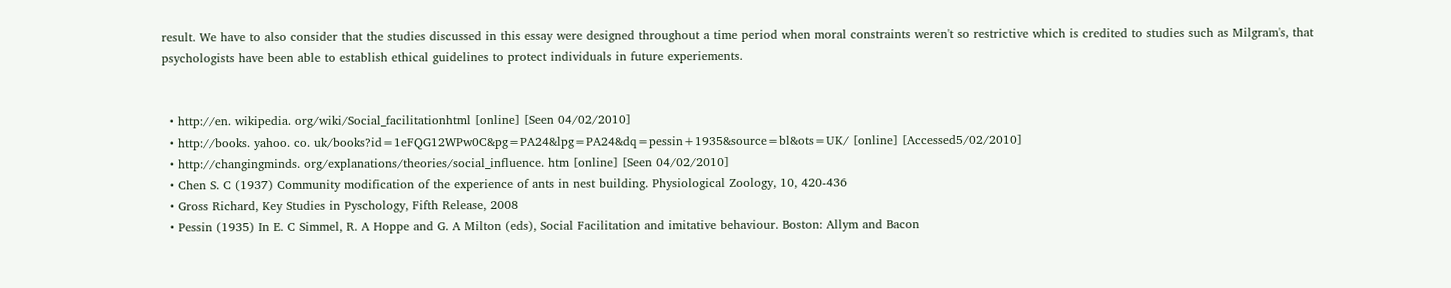result. We have to also consider that the studies discussed in this essay were designed throughout a time period when moral constraints weren't so restrictive which is credited to studies such as Milgram's, that psychologists have been able to establish ethical guidelines to protect individuals in future experiements.


  • http://en. wikipedia. org/wiki/Social_facilitationhtml [online] [Seen 04/02/2010]
  • http://books. yahoo. co. uk/books?id=1eFQG12WPw0C&pg=PA24&lpg=PA24&dq=pessin+1935&source=bl&ots=UK/ [online] [Accessed5/02/2010]
  • http://changingminds. org/explanations/theories/social_influence. htm [online] [Seen 04/02/2010]
  • Chen S. C (1937) Community modification of the experience of ants in nest building. Physiological Zoology, 10, 420-436
  • Gross Richard, Key Studies in Pyschology, Fifth Release, 2008
  • Pessin (1935) In E. C Simmel, R. A Hoppe and G. A Milton (eds), Social Facilitation and imitative behaviour. Boston: Allym and Bacon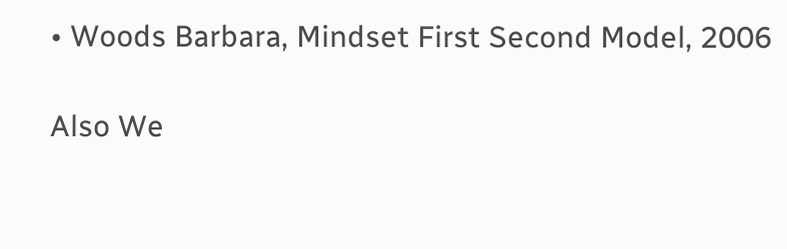• Woods Barbara, Mindset First Second Model, 2006

Also We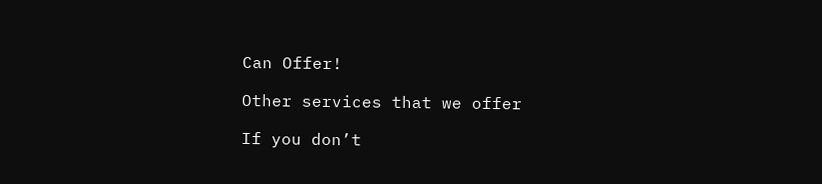Can Offer!

Other services that we offer

If you don’t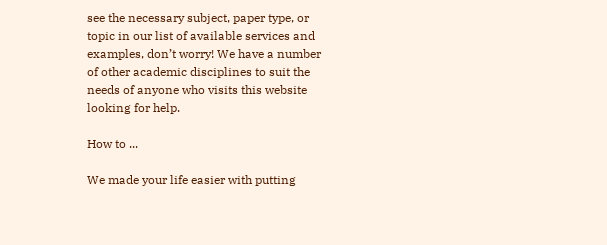see the necessary subject, paper type, or topic in our list of available services and examples, don’t worry! We have a number of other academic disciplines to suit the needs of anyone who visits this website looking for help.

How to ...

We made your life easier with putting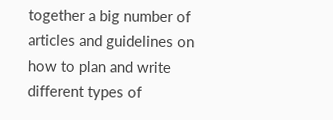together a big number of articles and guidelines on how to plan and write different types of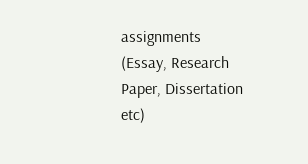assignments (Essay, Research Paper, Dissertation etc)